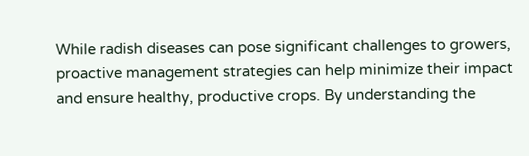While radish diseases can pose significant challenges to growers, proactive management strategies can help minimize their impact and ensure healthy, productive crops. By understanding the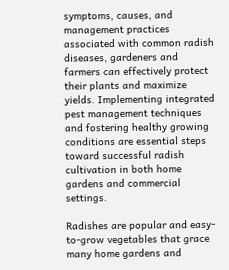symptoms, causes, and management practices associated with common radish diseases, gardeners and farmers can effectively protect their plants and maximize yields. Implementing integrated pest management techniques and fostering healthy growing conditions are essential steps toward successful radish cultivation in both home gardens and commercial settings.

Radishes are popular and easy-to-grow vegetables that grace many home gardens and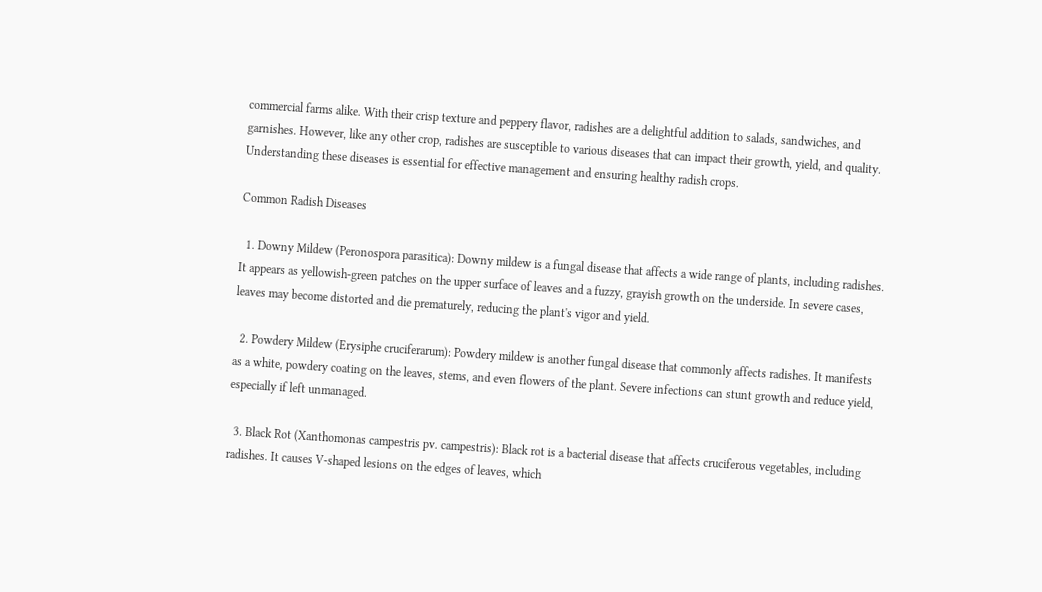commercial farms alike. With their crisp texture and peppery flavor, radishes are a delightful addition to salads, sandwiches, and garnishes. However, like any other crop, radishes are susceptible to various diseases that can impact their growth, yield, and quality. Understanding these diseases is essential for effective management and ensuring healthy radish crops.

Common Radish Diseases

  1. Downy Mildew (Peronospora parasitica): Downy mildew is a fungal disease that affects a wide range of plants, including radishes. It appears as yellowish-green patches on the upper surface of leaves and a fuzzy, grayish growth on the underside. In severe cases, leaves may become distorted and die prematurely, reducing the plant's vigor and yield.

  2. Powdery Mildew (Erysiphe cruciferarum): Powdery mildew is another fungal disease that commonly affects radishes. It manifests as a white, powdery coating on the leaves, stems, and even flowers of the plant. Severe infections can stunt growth and reduce yield, especially if left unmanaged.

  3. Black Rot (Xanthomonas campestris pv. campestris): Black rot is a bacterial disease that affects cruciferous vegetables, including radishes. It causes V-shaped lesions on the edges of leaves, which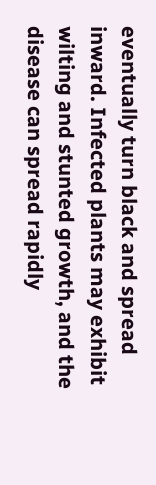eventually turn black and spread inward. Infected plants may exhibit wilting and stunted growth, and the disease can spread rapidly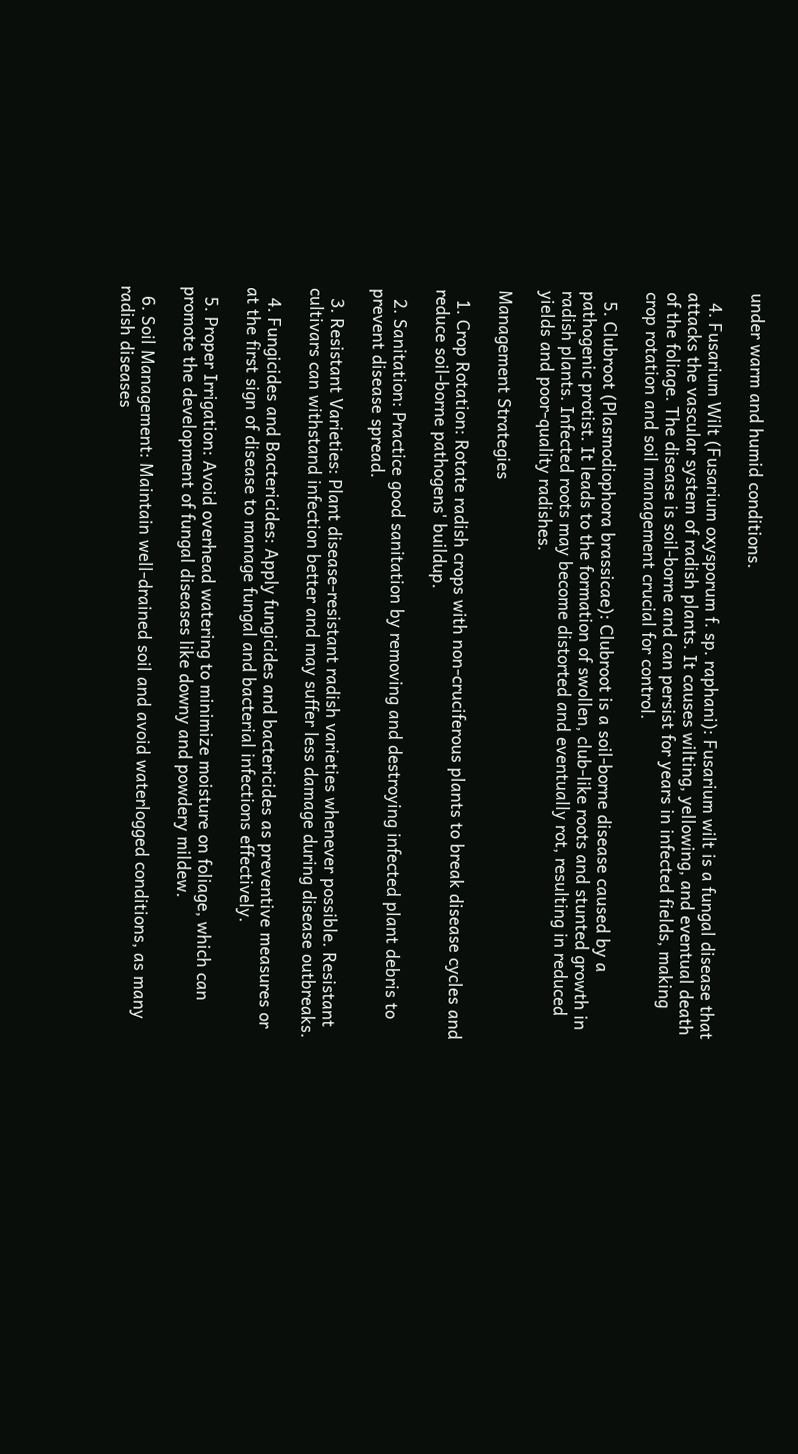under warm and humid conditions.

  4. Fusarium Wilt (Fusarium oxysporum f. sp. raphani): Fusarium wilt is a fungal disease that attacks the vascular system of radish plants. It causes wilting, yellowing, and eventual death of the foliage. The disease is soil-borne and can persist for years in infected fields, making crop rotation and soil management crucial for control.

  5. Clubroot (Plasmodiophora brassicae): Clubroot is a soil-borne disease caused by a pathogenic protist. It leads to the formation of swollen, club-like roots and stunted growth in radish plants. Infected roots may become distorted and eventually rot, resulting in reduced yields and poor-quality radishes.

Management Strategies

  1. Crop Rotation: Rotate radish crops with non-cruciferous plants to break disease cycles and reduce soil-borne pathogens' buildup.

  2. Sanitation: Practice good sanitation by removing and destroying infected plant debris to prevent disease spread.

  3. Resistant Varieties: Plant disease-resistant radish varieties whenever possible. Resistant cultivars can withstand infection better and may suffer less damage during disease outbreaks.

  4. Fungicides and Bactericides: Apply fungicides and bactericides as preventive measures or at the first sign of disease to manage fungal and bacterial infections effectively.

  5. Proper Irrigation: Avoid overhead watering to minimize moisture on foliage, which can promote the development of fungal diseases like downy and powdery mildew.

  6. Soil Management: Maintain well-drained soil and avoid waterlogged conditions, as many radish diseases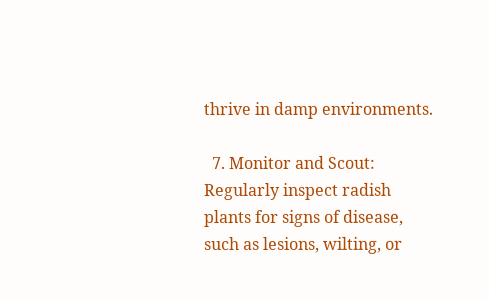thrive in damp environments.

  7. Monitor and Scout: Regularly inspect radish plants for signs of disease, such as lesions, wilting, or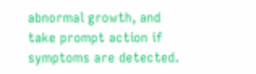abnormal growth, and take prompt action if symptoms are detected.